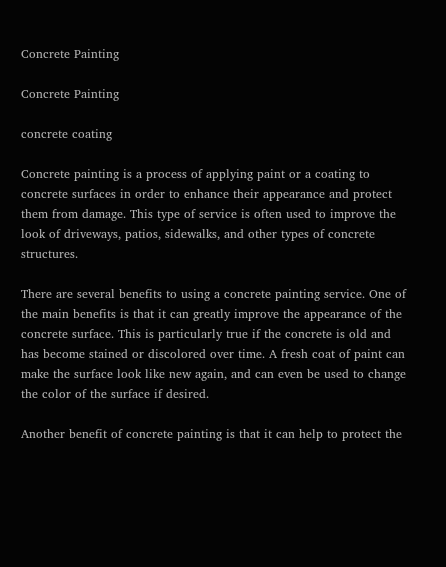Concrete Painting

Concrete Painting

concrete coating

Concrete painting is a process of applying paint or a coating to concrete surfaces in order to enhance their appearance and protect them from damage. This type of service is often used to improve the look of driveways, patios, sidewalks, and other types of concrete structures.

There are several benefits to using a concrete painting service. One of the main benefits is that it can greatly improve the appearance of the concrete surface. This is particularly true if the concrete is old and has become stained or discolored over time. A fresh coat of paint can make the surface look like new again, and can even be used to change the color of the surface if desired.

Another benefit of concrete painting is that it can help to protect the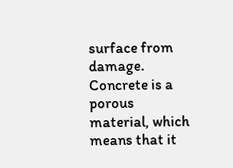surface from damage. Concrete is a porous material, which means that it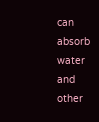can absorb water and other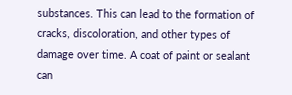substances. This can lead to the formation of cracks, discoloration, and other types of damage over time. A coat of paint or sealant can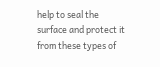help to seal the surface and protect it from these types of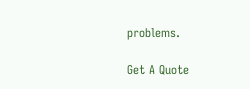problems.

Get A Quote